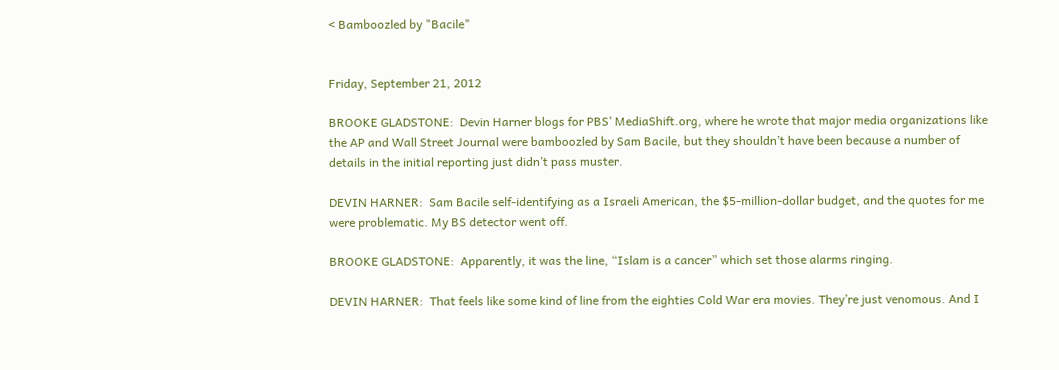< Bamboozled by "Bacile"


Friday, September 21, 2012

BROOKE GLADSTONE:  Devin Harner blogs for PBS’ MediaShift.org, where he wrote that major media organizations like the AP and Wall Street Journal were bamboozled by Sam Bacile, but they shouldn’t have been because a number of details in the initial reporting just didn’t pass muster.

DEVIN HARNER:  Sam Bacile self-identifying as a Israeli American, the $5-million-dollar budget, and the quotes for me were problematic. My BS detector went off.

BROOKE GLADSTONE:  Apparently, it was the line, “Islam is a cancer” which set those alarms ringing.

DEVIN HARNER:  That feels like some kind of line from the eighties Cold War era movies. They’re just venomous. And I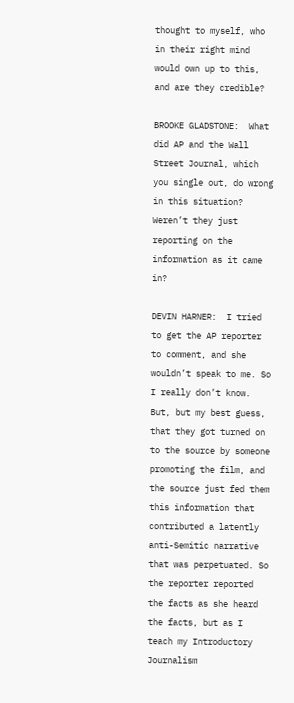thought to myself, who in their right mind would own up to this, and are they credible?

BROOKE GLADSTONE:  What did AP and the Wall Street Journal, which you single out, do wrong in this situation? Weren’t they just reporting on the information as it came in?

DEVIN HARNER:  I tried to get the AP reporter to comment, and she wouldn’t speak to me. So I really don’t know. But, but my best guess, that they got turned on to the source by someone promoting the film, and the source just fed them this information that contributed a latently anti-Semitic narrative that was perpetuated. So the reporter reported the facts as she heard the facts, but as I teach my Introductory Journalism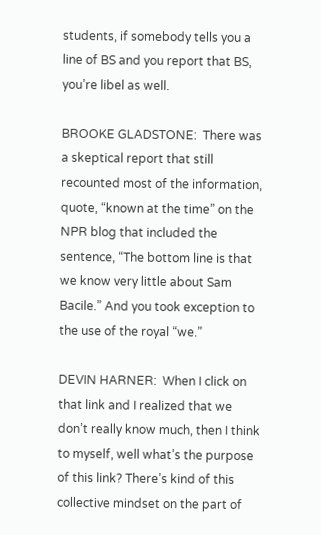students, if somebody tells you a line of BS and you report that BS, you’re libel as well.

BROOKE GLADSTONE:  There was a skeptical report that still recounted most of the information, quote, “known at the time” on the NPR blog that included the sentence, “The bottom line is that we know very little about Sam Bacile.” And you took exception to the use of the royal “we.”

DEVIN HARNER:  When I click on that link and I realized that we don’t really know much, then I think to myself, well what’s the purpose of this link? There’s kind of this collective mindset on the part of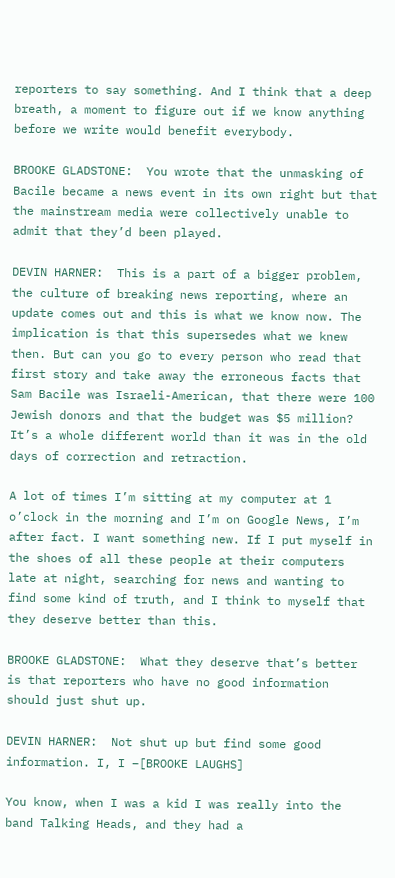reporters to say something. And I think that a deep breath, a moment to figure out if we know anything before we write would benefit everybody.

BROOKE GLADSTONE:  You wrote that the unmasking of Bacile became a news event in its own right but that the mainstream media were collectively unable to admit that they’d been played.

DEVIN HARNER:  This is a part of a bigger problem, the culture of breaking news reporting, where an update comes out and this is what we know now. The implication is that this supersedes what we knew then. But can you go to every person who read that first story and take away the erroneous facts that Sam Bacile was Israeli-American, that there were 100 Jewish donors and that the budget was $5 million? It’s a whole different world than it was in the old days of correction and retraction.

A lot of times I’m sitting at my computer at 1 o’clock in the morning and I’m on Google News, I’m after fact. I want something new. If I put myself in the shoes of all these people at their computers late at night, searching for news and wanting to find some kind of truth, and I think to myself that they deserve better than this.

BROOKE GLADSTONE:  What they deserve that’s better is that reporters who have no good information should just shut up.

DEVIN HARNER:  Not shut up but find some good information. I, I –[BROOKE LAUGHS]

You know, when I was a kid I was really into the band Talking Heads, and they had a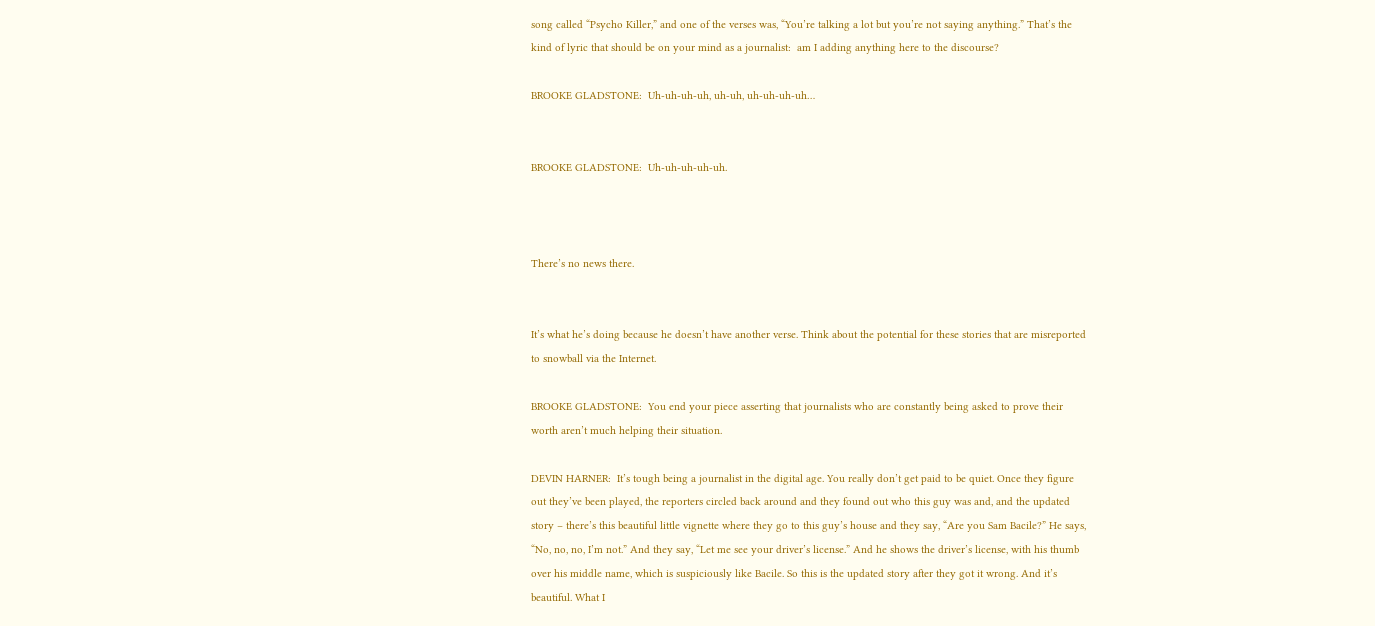song called “Psycho Killer,” and one of the verses was, “You’re talking a lot but you’re not saying anything.” That’s the kind of lyric that should be on your mind as a journalist:  am I adding anything here to the discourse?

BROOKE GLADSTONE:  Uh-uh-uh-uh, uh-uh, uh-uh-uh-uh…


BROOKE GLADSTONE:  Uh-uh-uh-uh-uh.



There’s no news there.


It’s what he’s doing because he doesn’t have another verse. Think about the potential for these stories that are misreported to snowball via the Internet.

BROOKE GLADSTONE:  You end your piece asserting that journalists who are constantly being asked to prove their worth aren’t much helping their situation.

DEVIN HARNER:  It’s tough being a journalist in the digital age. You really don’t get paid to be quiet. Once they figure out they’ve been played, the reporters circled back around and they found out who this guy was and, and the updated story – there’s this beautiful little vignette where they go to this guy’s house and they say, “Are you Sam Bacile?” He says, “No, no, no, I’m not.” And they say, “Let me see your driver’s license.” And he shows the driver’s license, with his thumb over his middle name, which is suspiciously like Bacile. So this is the updated story after they got it wrong. And it’s beautiful. What I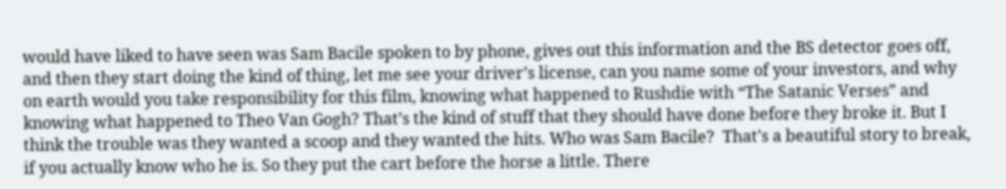would have liked to have seen was Sam Bacile spoken to by phone, gives out this information and the BS detector goes off, and then they start doing the kind of thing, let me see your driver’s license, can you name some of your investors, and why on earth would you take responsibility for this film, knowing what happened to Rushdie with “The Satanic Verses” and knowing what happened to Theo Van Gogh? That’s the kind of stuff that they should have done before they broke it. But I think the trouble was they wanted a scoop and they wanted the hits. Who was Sam Bacile?  That’s a beautiful story to break, if you actually know who he is. So they put the cart before the horse a little. There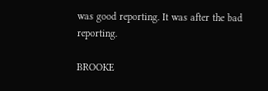was good reporting. It was after the bad reporting.

BROOKE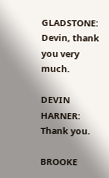GLADSTONE:  Devin, thank you very much.

DEVIN HARNER:  Thank you.

BROOKE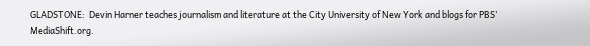GLADSTONE:  Devin Harner teaches journalism and literature at the City University of New York and blogs for PBS’ MediaShift.org.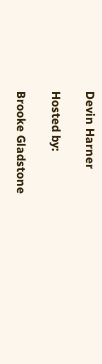Devin Harner

Hosted by:

Brooke Gladstone